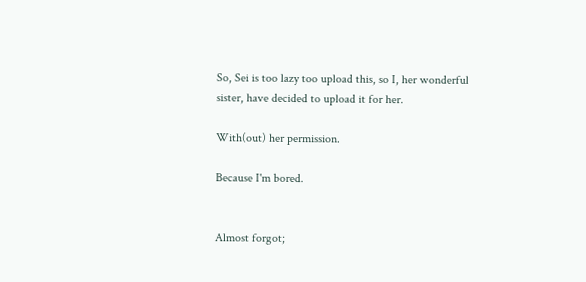So, Sei is too lazy too upload this, so I, her wonderful sister, have decided to upload it for her.

With(out) her permission.

Because I'm bored.


Almost forgot;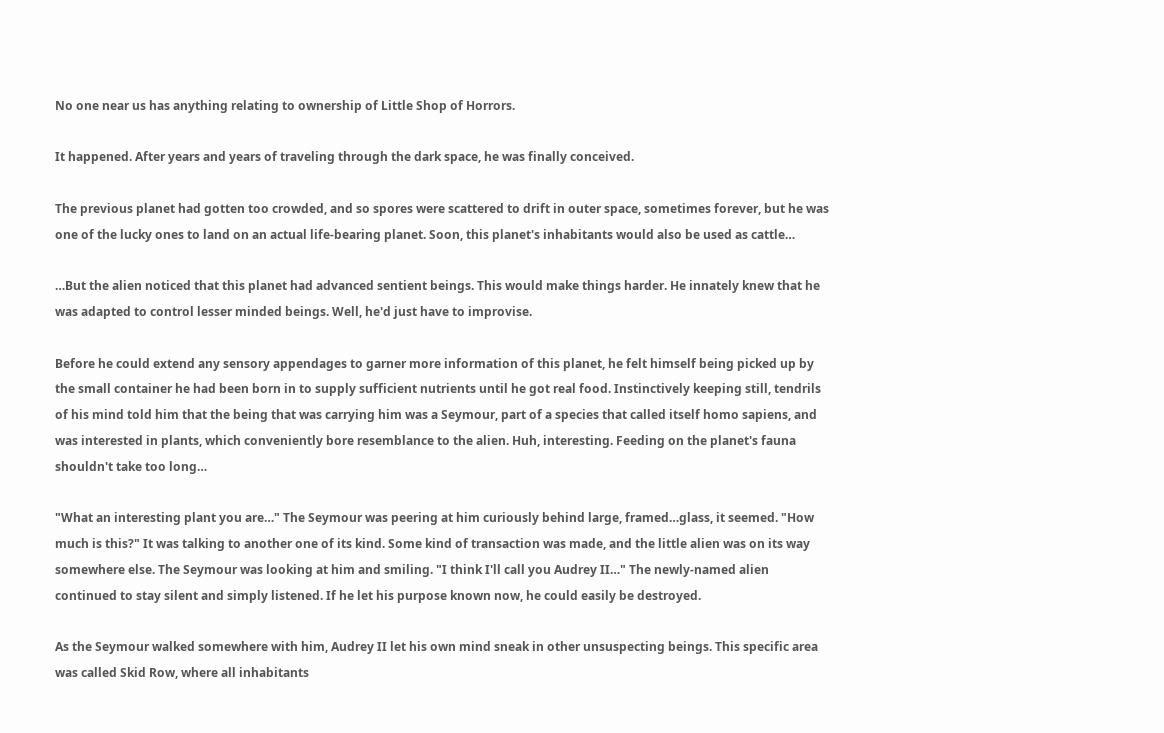No one near us has anything relating to ownership of Little Shop of Horrors.

It happened. After years and years of traveling through the dark space, he was finally conceived.

The previous planet had gotten too crowded, and so spores were scattered to drift in outer space, sometimes forever, but he was one of the lucky ones to land on an actual life-bearing planet. Soon, this planet's inhabitants would also be used as cattle…

…But the alien noticed that this planet had advanced sentient beings. This would make things harder. He innately knew that he was adapted to control lesser minded beings. Well, he'd just have to improvise.

Before he could extend any sensory appendages to garner more information of this planet, he felt himself being picked up by the small container he had been born in to supply sufficient nutrients until he got real food. Instinctively keeping still, tendrils of his mind told him that the being that was carrying him was a Seymour, part of a species that called itself homo sapiens, and was interested in plants, which conveniently bore resemblance to the alien. Huh, interesting. Feeding on the planet's fauna shouldn't take too long…

"What an interesting plant you are…" The Seymour was peering at him curiously behind large, framed…glass, it seemed. "How much is this?" It was talking to another one of its kind. Some kind of transaction was made, and the little alien was on its way somewhere else. The Seymour was looking at him and smiling. "I think I'll call you Audrey II…" The newly-named alien continued to stay silent and simply listened. If he let his purpose known now, he could easily be destroyed.

As the Seymour walked somewhere with him, Audrey II let his own mind sneak in other unsuspecting beings. This specific area was called Skid Row, where all inhabitants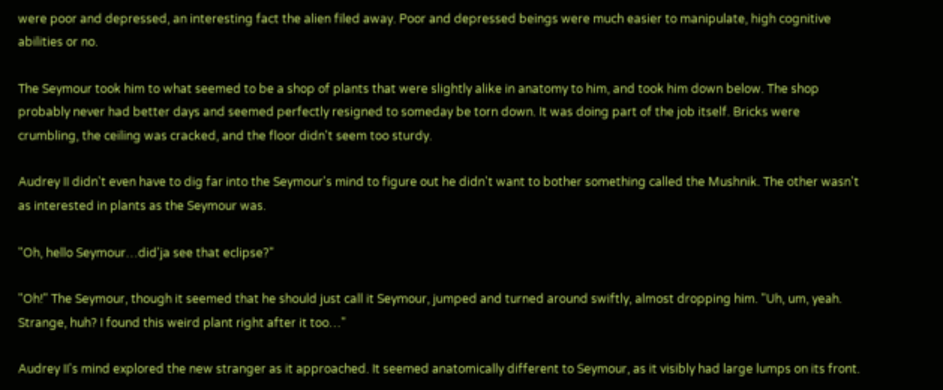were poor and depressed, an interesting fact the alien filed away. Poor and depressed beings were much easier to manipulate, high cognitive abilities or no.

The Seymour took him to what seemed to be a shop of plants that were slightly alike in anatomy to him, and took him down below. The shop probably never had better days and seemed perfectly resigned to someday be torn down. It was doing part of the job itself. Bricks were crumbling, the ceiling was cracked, and the floor didn't seem too sturdy.

Audrey II didn't even have to dig far into the Seymour's mind to figure out he didn't want to bother something called the Mushnik. The other wasn't as interested in plants as the Seymour was.

"Oh, hello Seymour…did'ja see that eclipse?"

"Oh!" The Seymour, though it seemed that he should just call it Seymour, jumped and turned around swiftly, almost dropping him. "Uh, um, yeah. Strange, huh? I found this weird plant right after it too…"

Audrey II's mind explored the new stranger as it approached. It seemed anatomically different to Seymour, as it visibly had large lumps on its front.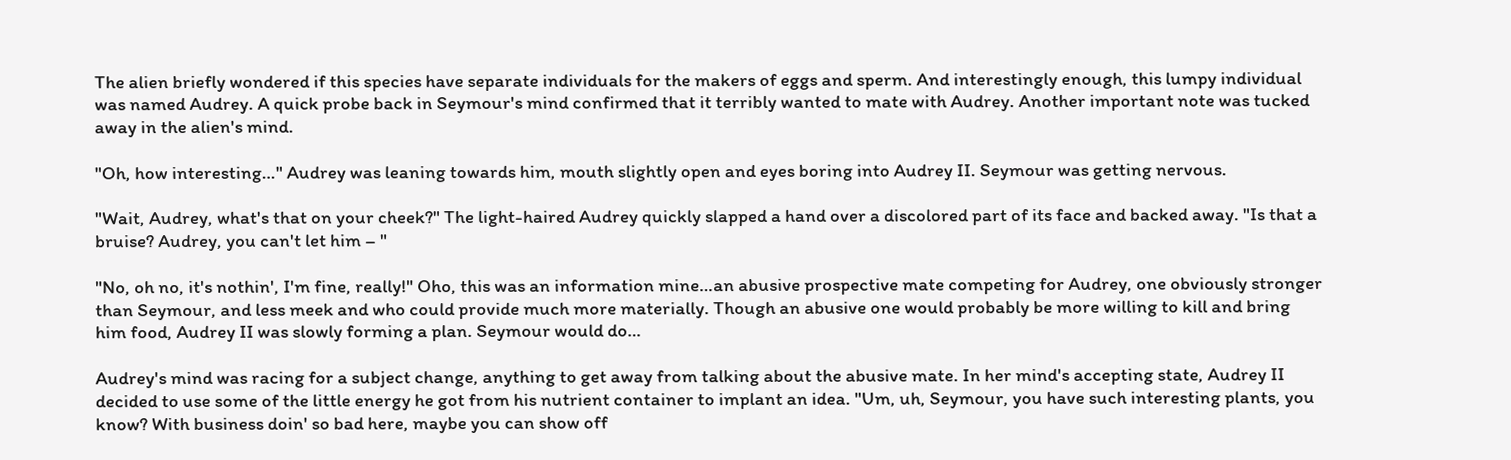The alien briefly wondered if this species have separate individuals for the makers of eggs and sperm. And interestingly enough, this lumpy individual was named Audrey. A quick probe back in Seymour's mind confirmed that it terribly wanted to mate with Audrey. Another important note was tucked away in the alien's mind.

"Oh, how interesting…" Audrey was leaning towards him, mouth slightly open and eyes boring into Audrey II. Seymour was getting nervous.

"Wait, Audrey, what's that on your cheek?" The light-haired Audrey quickly slapped a hand over a discolored part of its face and backed away. "Is that a bruise? Audrey, you can't let him – "

"No, oh no, it's nothin', I'm fine, really!" Oho, this was an information mine…an abusive prospective mate competing for Audrey, one obviously stronger than Seymour, and less meek and who could provide much more materially. Though an abusive one would probably be more willing to kill and bring him food, Audrey II was slowly forming a plan. Seymour would do…

Audrey's mind was racing for a subject change, anything to get away from talking about the abusive mate. In her mind's accepting state, Audrey II decided to use some of the little energy he got from his nutrient container to implant an idea. "Um, uh, Seymour, you have such interesting plants, you know? With business doin' so bad here, maybe you can show off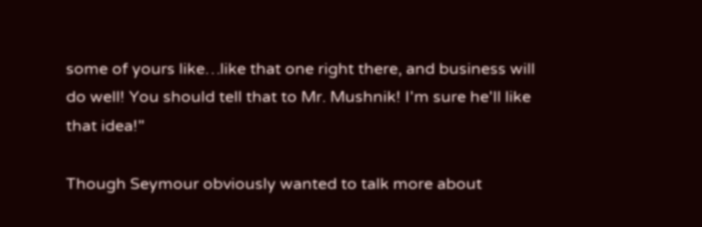some of yours like…like that one right there, and business will do well! You should tell that to Mr. Mushnik! I'm sure he'll like that idea!"

Though Seymour obviously wanted to talk more about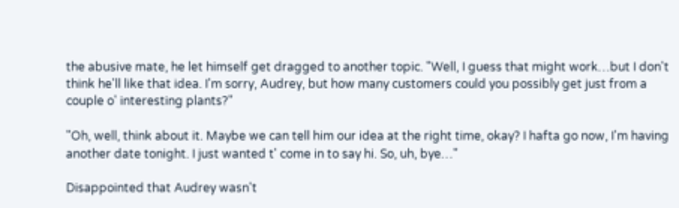the abusive mate, he let himself get dragged to another topic. "Well, I guess that might work…but I don't think he'll like that idea. I'm sorry, Audrey, but how many customers could you possibly get just from a couple o' interesting plants?"

"Oh, well, think about it. Maybe we can tell him our idea at the right time, okay? I hafta go now, I'm having another date tonight. I just wanted t' come in to say hi. So, uh, bye…"

Disappointed that Audrey wasn't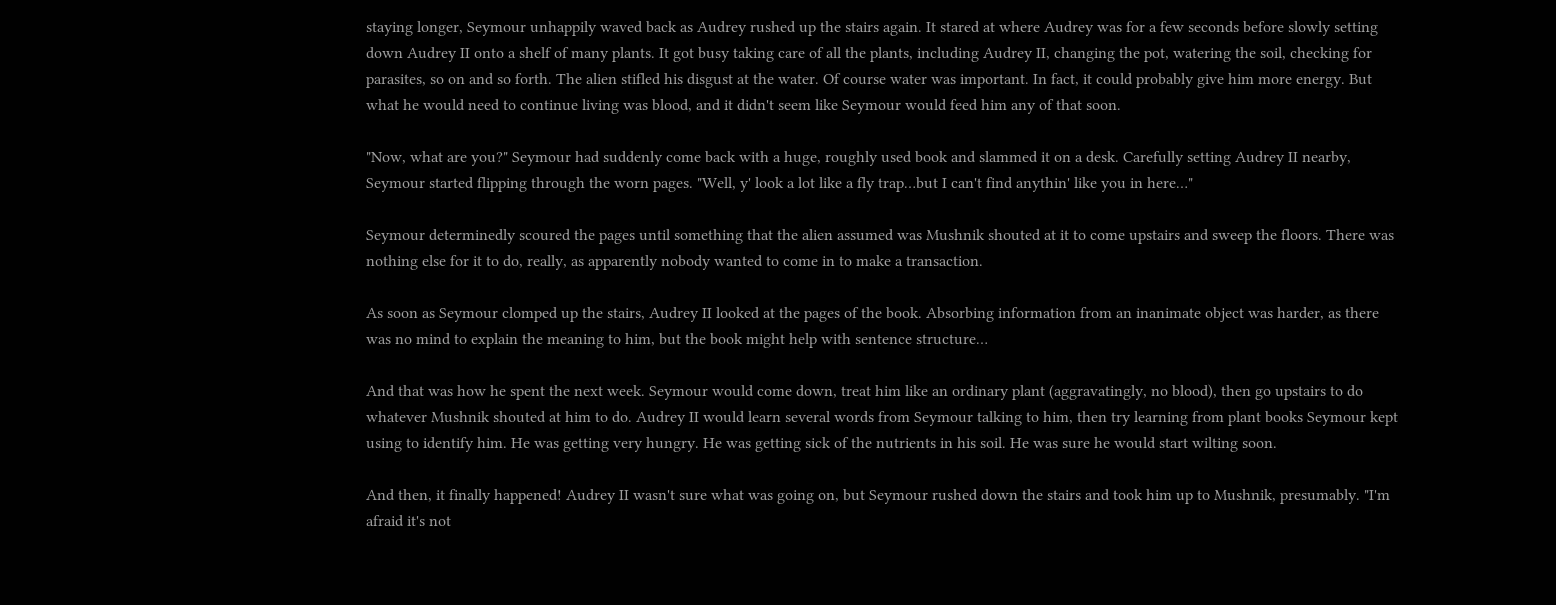staying longer, Seymour unhappily waved back as Audrey rushed up the stairs again. It stared at where Audrey was for a few seconds before slowly setting down Audrey II onto a shelf of many plants. It got busy taking care of all the plants, including Audrey II, changing the pot, watering the soil, checking for parasites, so on and so forth. The alien stifled his disgust at the water. Of course water was important. In fact, it could probably give him more energy. But what he would need to continue living was blood, and it didn't seem like Seymour would feed him any of that soon.

"Now, what are you?" Seymour had suddenly come back with a huge, roughly used book and slammed it on a desk. Carefully setting Audrey II nearby, Seymour started flipping through the worn pages. "Well, y' look a lot like a fly trap…but I can't find anythin' like you in here…"

Seymour determinedly scoured the pages until something that the alien assumed was Mushnik shouted at it to come upstairs and sweep the floors. There was nothing else for it to do, really, as apparently nobody wanted to come in to make a transaction.

As soon as Seymour clomped up the stairs, Audrey II looked at the pages of the book. Absorbing information from an inanimate object was harder, as there was no mind to explain the meaning to him, but the book might help with sentence structure…

And that was how he spent the next week. Seymour would come down, treat him like an ordinary plant (aggravatingly, no blood), then go upstairs to do whatever Mushnik shouted at him to do. Audrey II would learn several words from Seymour talking to him, then try learning from plant books Seymour kept using to identify him. He was getting very hungry. He was getting sick of the nutrients in his soil. He was sure he would start wilting soon.

And then, it finally happened! Audrey II wasn't sure what was going on, but Seymour rushed down the stairs and took him up to Mushnik, presumably. "I'm afraid it's not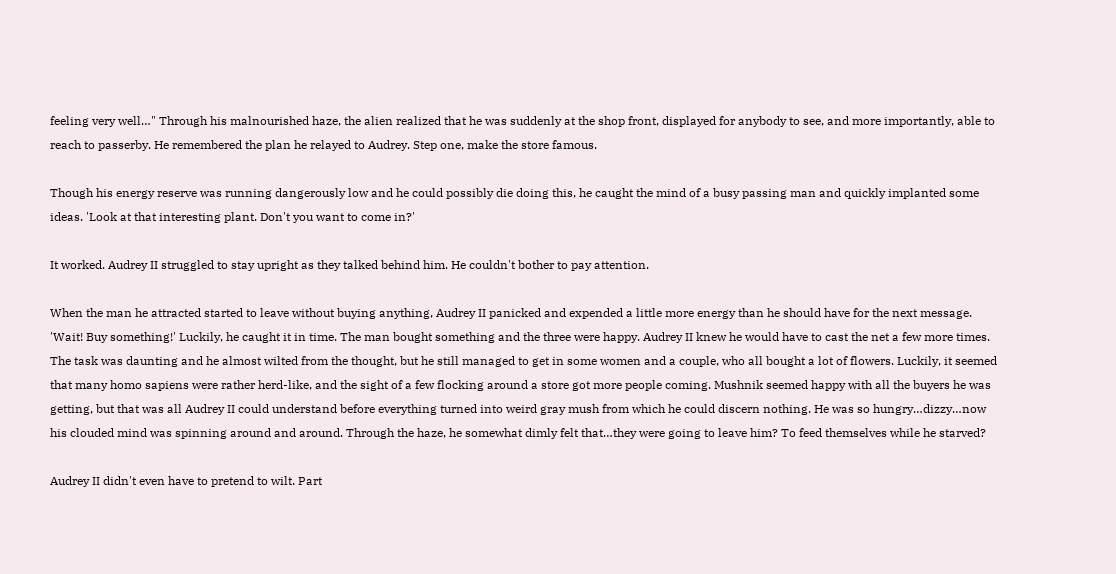feeling very well…" Through his malnourished haze, the alien realized that he was suddenly at the shop front, displayed for anybody to see, and more importantly, able to reach to passerby. He remembered the plan he relayed to Audrey. Step one, make the store famous.

Though his energy reserve was running dangerously low and he could possibly die doing this, he caught the mind of a busy passing man and quickly implanted some ideas. 'Look at that interesting plant. Don't you want to come in?'

It worked. Audrey II struggled to stay upright as they talked behind him. He couldn't bother to pay attention.

When the man he attracted started to leave without buying anything, Audrey II panicked and expended a little more energy than he should have for the next message. 'Wait! Buy something!' Luckily, he caught it in time. The man bought something and the three were happy. Audrey II knew he would have to cast the net a few more times. The task was daunting and he almost wilted from the thought, but he still managed to get in some women and a couple, who all bought a lot of flowers. Luckily, it seemed that many homo sapiens were rather herd-like, and the sight of a few flocking around a store got more people coming. Mushnik seemed happy with all the buyers he was getting, but that was all Audrey II could understand before everything turned into weird gray mush from which he could discern nothing. He was so hungry…dizzy…now his clouded mind was spinning around and around. Through the haze, he somewhat dimly felt that…they were going to leave him? To feed themselves while he starved?

Audrey II didn't even have to pretend to wilt. Part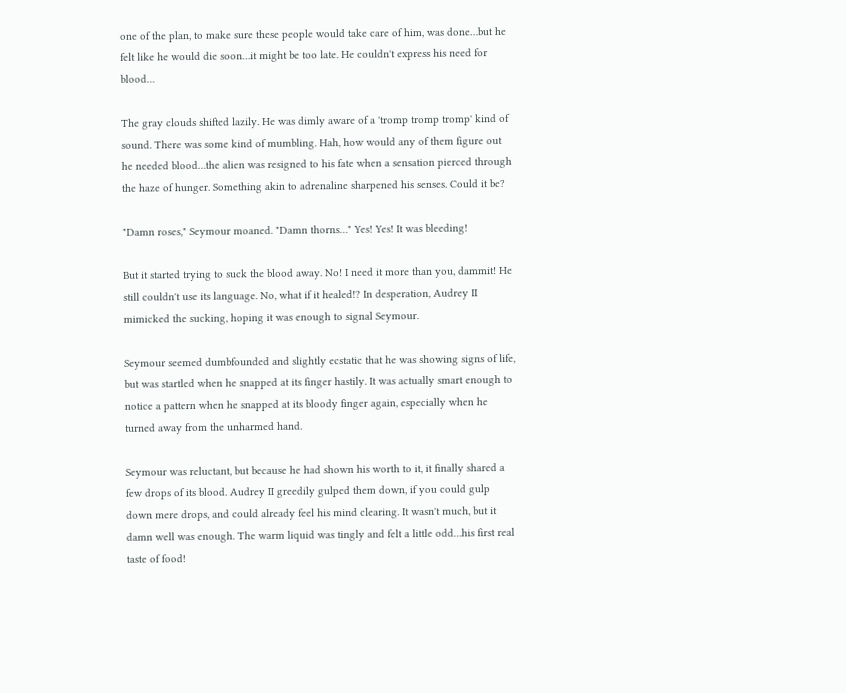one of the plan, to make sure these people would take care of him, was done…but he felt like he would die soon…it might be too late. He couldn't express his need for blood…

The gray clouds shifted lazily. He was dimly aware of a 'tromp tromp tromp' kind of sound. There was some kind of mumbling. Hah, how would any of them figure out he needed blood…the alien was resigned to his fate when a sensation pierced through the haze of hunger. Something akin to adrenaline sharpened his senses. Could it be?

"Damn roses," Seymour moaned. "Damn thorns…" Yes! Yes! It was bleeding!

But it started trying to suck the blood away. No! I need it more than you, dammit! He still couldn't use its language. No, what if it healed!? In desperation, Audrey II mimicked the sucking, hoping it was enough to signal Seymour.

Seymour seemed dumbfounded and slightly ecstatic that he was showing signs of life, but was startled when he snapped at its finger hastily. It was actually smart enough to notice a pattern when he snapped at its bloody finger again, especially when he turned away from the unharmed hand.

Seymour was reluctant, but because he had shown his worth to it, it finally shared a few drops of its blood. Audrey II greedily gulped them down, if you could gulp down mere drops, and could already feel his mind clearing. It wasn't much, but it damn well was enough. The warm liquid was tingly and felt a little odd…his first real taste of food!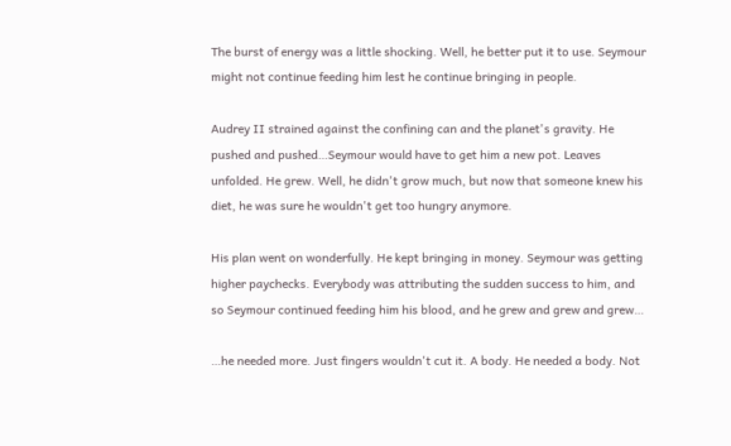The burst of energy was a little shocking. Well, he better put it to use. Seymour might not continue feeding him lest he continue bringing in people.

Audrey II strained against the confining can and the planet's gravity. He pushed and pushed…Seymour would have to get him a new pot. Leaves unfolded. He grew. Well, he didn't grow much, but now that someone knew his diet, he was sure he wouldn't get too hungry anymore.

His plan went on wonderfully. He kept bringing in money. Seymour was getting higher paychecks. Everybody was attributing the sudden success to him, and so Seymour continued feeding him his blood, and he grew and grew and grew…

…he needed more. Just fingers wouldn't cut it. A body. He needed a body. Not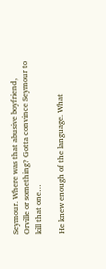Seymour. Where was that abusive boyfriend, Orville or something? Gotta convince Seymour to kill that one…

He knew enough of the language. What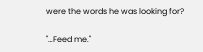were the words he was looking for?

"…Feed me."